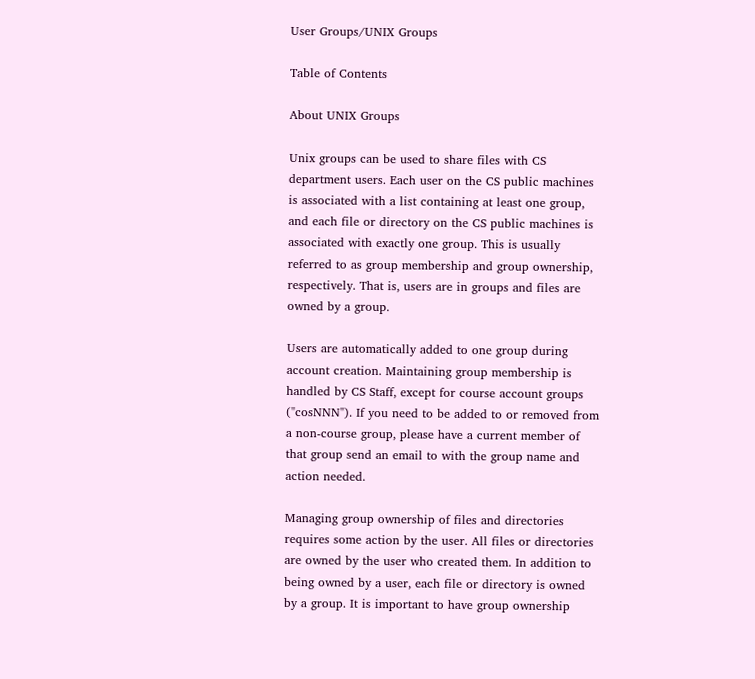User Groups/UNIX Groups

Table of Contents

About UNIX Groups

Unix groups can be used to share files with CS department users. Each user on the CS public machines is associated with a list containing at least one group, and each file or directory on the CS public machines is associated with exactly one group. This is usually referred to as group membership and group ownership, respectively. That is, users are in groups and files are owned by a group.

Users are automatically added to one group during account creation. Maintaining group membership is handled by CS Staff, except for course account groups ("cosNNN"). If you need to be added to or removed from a non-course group, please have a current member of that group send an email to with the group name and action needed.

Managing group ownership of files and directories requires some action by the user. All files or directories are owned by the user who created them. In addition to being owned by a user, each file or directory is owned by a group. It is important to have group ownership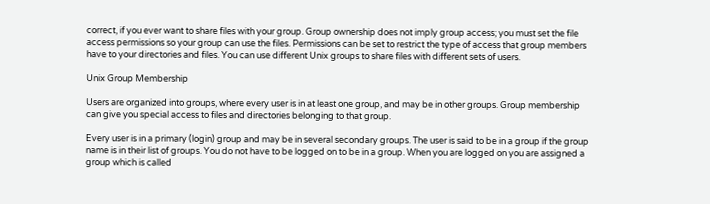correct, if you ever want to share files with your group. Group ownership does not imply group access; you must set the file access permissions so your group can use the files. Permissions can be set to restrict the type of access that group members have to your directories and files. You can use different Unix groups to share files with different sets of users.

Unix Group Membership

Users are organized into groups, where every user is in at least one group, and may be in other groups. Group membership can give you special access to files and directories belonging to that group.

Every user is in a primary (login) group and may be in several secondary groups. The user is said to be in a group if the group name is in their list of groups. You do not have to be logged on to be in a group. When you are logged on you are assigned a group which is called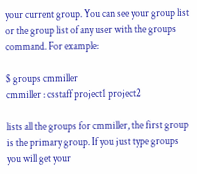your current group. You can see your group list or the group list of any user with the groups command. For example:

$ groups cmmiller
cmmiller : csstaff project1 project2

lists all the groups for cmmiller, the first group is the primary group. If you just type groups you will get your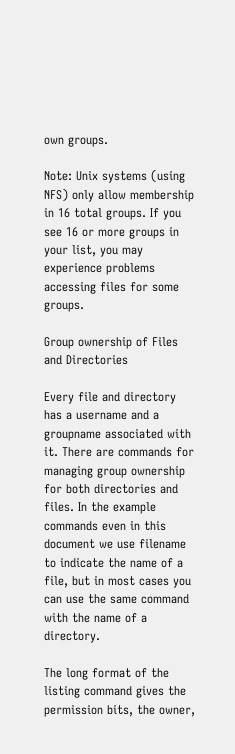own groups.

Note: Unix systems (using NFS) only allow membership in 16 total groups. If you see 16 or more groups in your list, you may experience problems accessing files for some groups.

Group ownership of Files and Directories

Every file and directory has a username and a groupname associated with it. There are commands for managing group ownership for both directories and files. In the example commands even in this document we use filename to indicate the name of a file, but in most cases you can use the same command with the name of a directory.

The long format of the listing command gives the permission bits, the owner,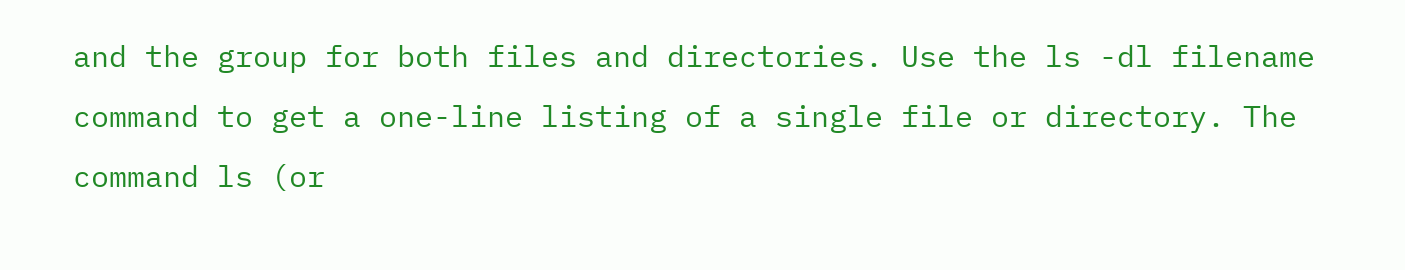and the group for both files and directories. Use the ls -dl filename command to get a one-line listing of a single file or directory. The command ls (or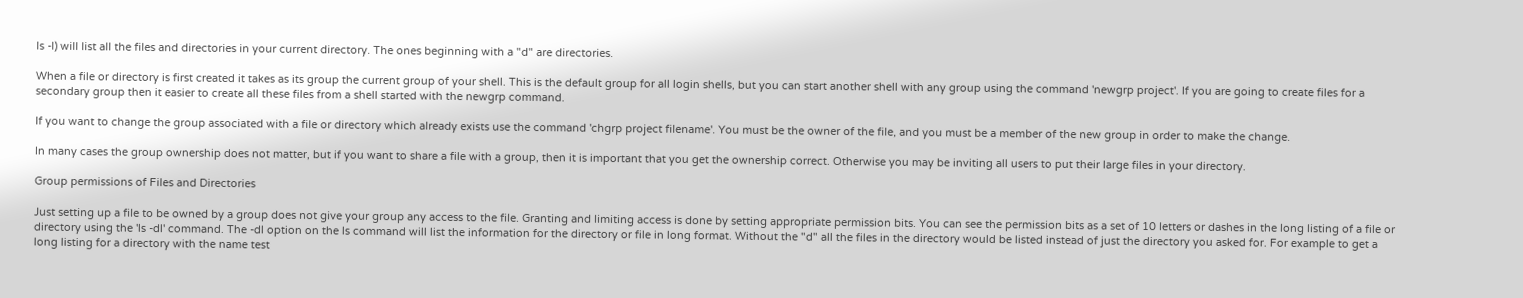ls -l) will list all the files and directories in your current directory. The ones beginning with a "d" are directories.

When a file or directory is first created it takes as its group the current group of your shell. This is the default group for all login shells, but you can start another shell with any group using the command 'newgrp project'. If you are going to create files for a secondary group then it easier to create all these files from a shell started with the newgrp command.

If you want to change the group associated with a file or directory which already exists use the command 'chgrp project filename'. You must be the owner of the file, and you must be a member of the new group in order to make the change.

In many cases the group ownership does not matter, but if you want to share a file with a group, then it is important that you get the ownership correct. Otherwise you may be inviting all users to put their large files in your directory.

Group permissions of Files and Directories

Just setting up a file to be owned by a group does not give your group any access to the file. Granting and limiting access is done by setting appropriate permission bits. You can see the permission bits as a set of 10 letters or dashes in the long listing of a file or directory using the 'ls -dl' command. The -dl option on the ls command will list the information for the directory or file in long format. Without the "d" all the files in the directory would be listed instead of just the directory you asked for. For example to get a long listing for a directory with the name test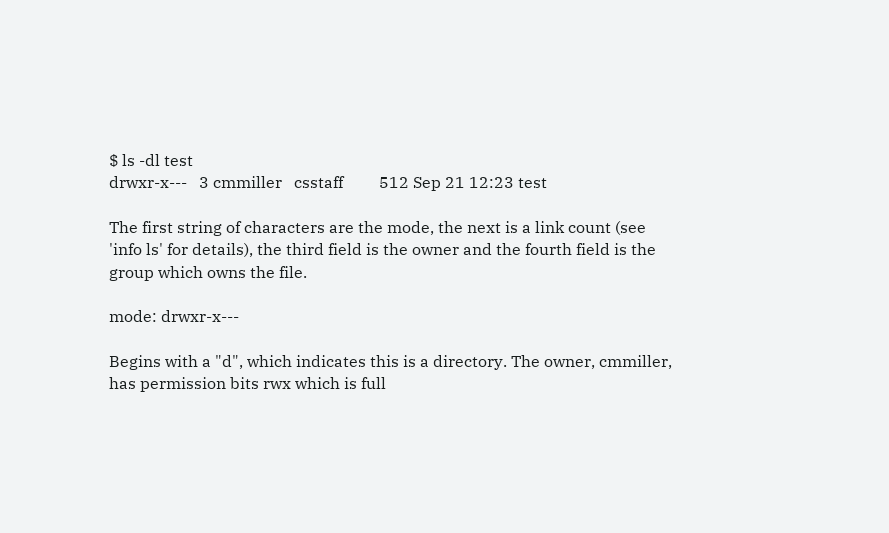$ ls -dl test
drwxr-x---   3 cmmiller   csstaff         512 Sep 21 12:23 test

The first string of characters are the mode, the next is a link count (see 'info ls' for details), the third field is the owner and the fourth field is the group which owns the file.

mode: drwxr-x---

Begins with a "d", which indicates this is a directory. The owner, cmmiller, has permission bits rwx which is full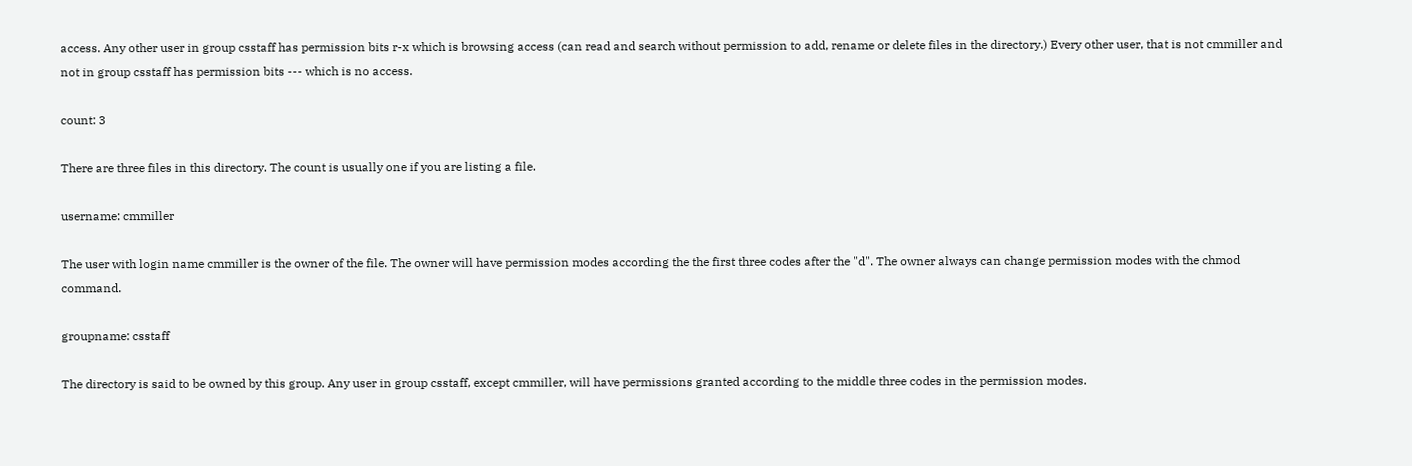access. Any other user in group csstaff has permission bits r-x which is browsing access (can read and search without permission to add, rename or delete files in the directory.) Every other user, that is not cmmiller and not in group csstaff has permission bits --- which is no access.

count: 3

There are three files in this directory. The count is usually one if you are listing a file.

username: cmmiller

The user with login name cmmiller is the owner of the file. The owner will have permission modes according the the first three codes after the "d". The owner always can change permission modes with the chmod command.

groupname: csstaff

The directory is said to be owned by this group. Any user in group csstaff, except cmmiller, will have permissions granted according to the middle three codes in the permission modes.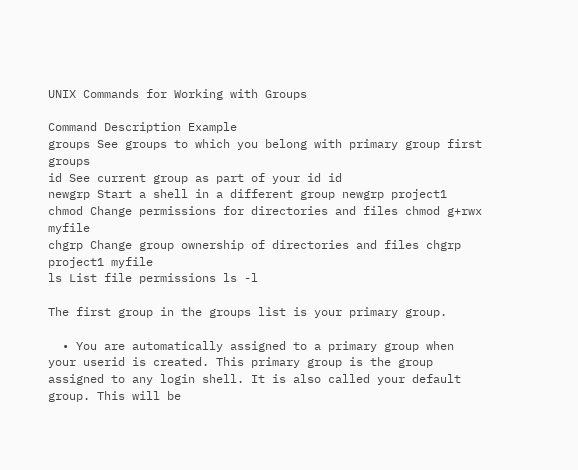UNIX Commands for Working with Groups

Command Description Example
groups See groups to which you belong with primary group first groups
id See current group as part of your id id
newgrp Start a shell in a different group newgrp project1
chmod Change permissions for directories and files chmod g+rwx myfile
chgrp Change group ownership of directories and files chgrp project1 myfile
ls List file permissions ls -l

The first group in the groups list is your primary group.

  • You are automatically assigned to a primary group when your userid is created. This primary group is the group assigned to any login shell. It is also called your default group. This will be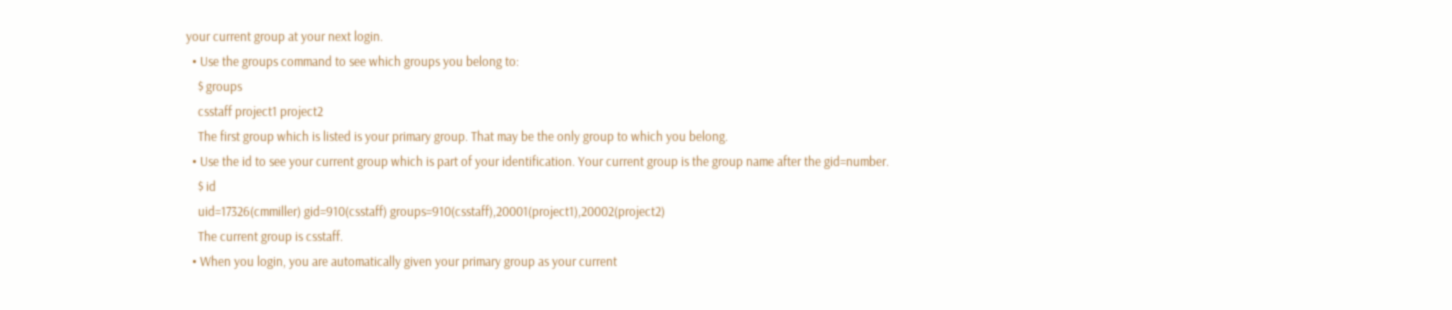your current group at your next login.
  • Use the groups command to see which groups you belong to:
    $ groups
    csstaff project1 project2
    The first group which is listed is your primary group. That may be the only group to which you belong.
  • Use the id to see your current group which is part of your identification. Your current group is the group name after the gid=number.
    $ id
    uid=17326(cmmiller) gid=910(csstaff) groups=910(csstaff),20001(project1),20002(project2)
    The current group is csstaff.
  • When you login, you are automatically given your primary group as your current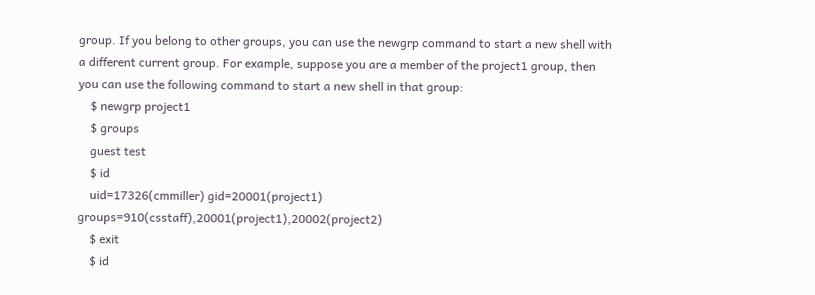group. If you belong to other groups, you can use the newgrp command to start a new shell with a different current group. For example, suppose you are a member of the project1 group, then you can use the following command to start a new shell in that group:
    $ newgrp project1
    $ groups
    guest test
    $ id
    uid=17326(cmmiller) gid=20001(project1) groups=910(csstaff),20001(project1),20002(project2)
    $ exit
    $ id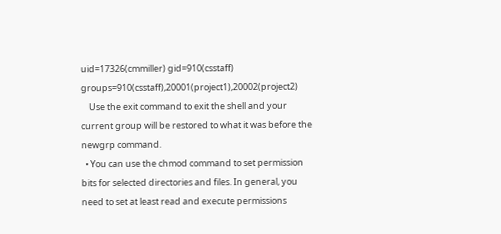uid=17326(cmmiller) gid=910(csstaff) groups=910(csstaff),20001(project1),20002(project2)
    Use the exit command to exit the shell and your current group will be restored to what it was before the newgrp command.
  • You can use the chmod command to set permission bits for selected directories and files. In general, you need to set at least read and execute permissions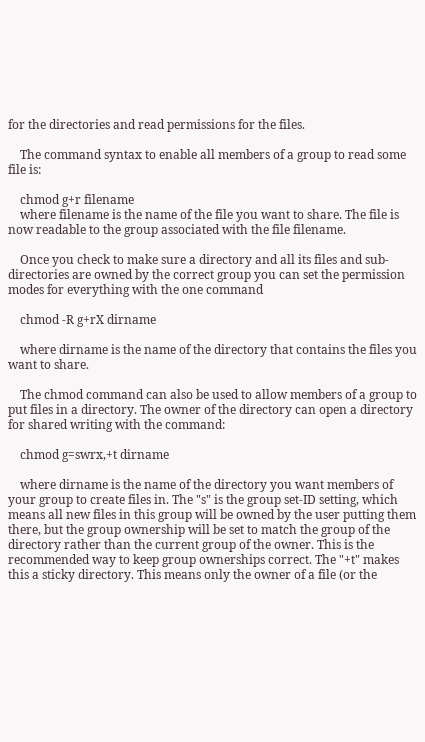for the directories and read permissions for the files.

    The command syntax to enable all members of a group to read some file is:

    chmod g+r filename
    where filename is the name of the file you want to share. The file is now readable to the group associated with the file filename.

    Once you check to make sure a directory and all its files and sub-directories are owned by the correct group you can set the permission modes for everything with the one command

    chmod -R g+rX dirname

    where dirname is the name of the directory that contains the files you want to share.

    The chmod command can also be used to allow members of a group to put files in a directory. The owner of the directory can open a directory for shared writing with the command:

    chmod g=swrx,+t dirname

    where dirname is the name of the directory you want members of your group to create files in. The "s" is the group set-ID setting, which means all new files in this group will be owned by the user putting them there, but the group ownership will be set to match the group of the directory rather than the current group of the owner. This is the recommended way to keep group ownerships correct. The "+t" makes this a sticky directory. This means only the owner of a file (or the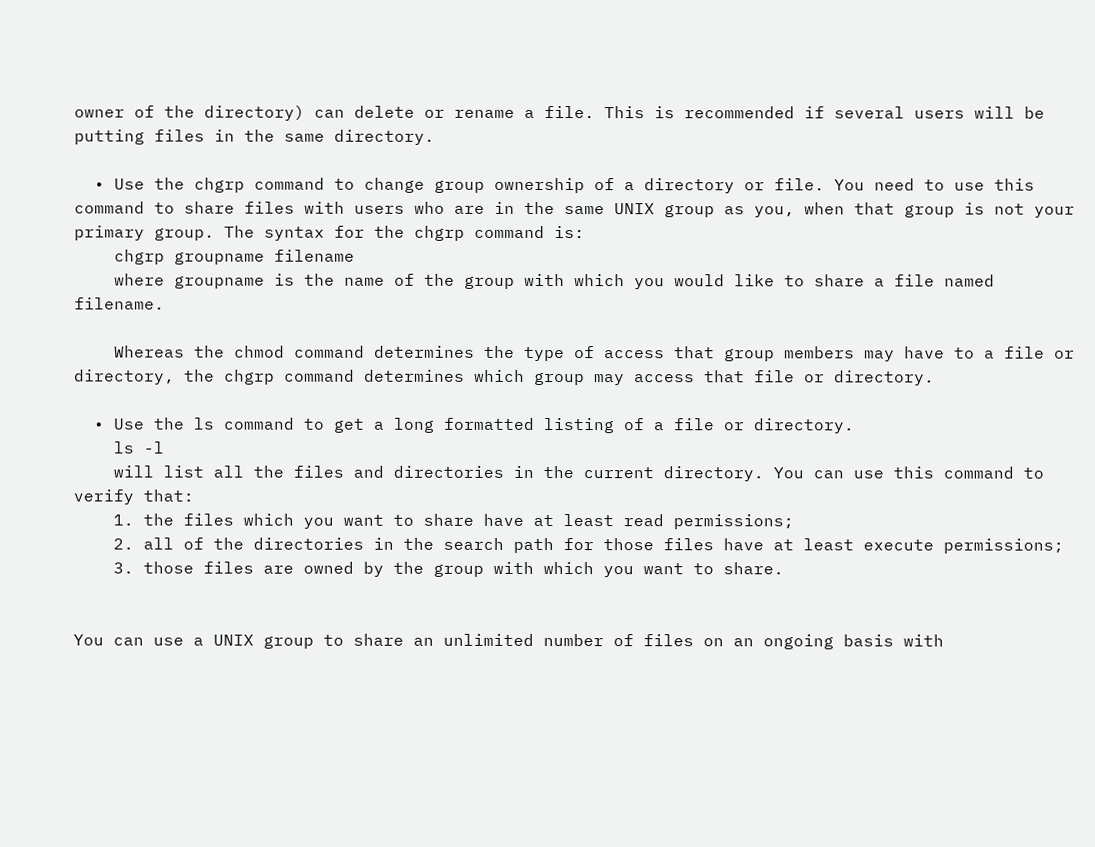owner of the directory) can delete or rename a file. This is recommended if several users will be putting files in the same directory.

  • Use the chgrp command to change group ownership of a directory or file. You need to use this command to share files with users who are in the same UNIX group as you, when that group is not your primary group. The syntax for the chgrp command is:
    chgrp groupname filename
    where groupname is the name of the group with which you would like to share a file named filename.

    Whereas the chmod command determines the type of access that group members may have to a file or directory, the chgrp command determines which group may access that file or directory.

  • Use the ls command to get a long formatted listing of a file or directory.
    ls -l
    will list all the files and directories in the current directory. You can use this command to verify that:
    1. the files which you want to share have at least read permissions;
    2. all of the directories in the search path for those files have at least execute permissions;
    3. those files are owned by the group with which you want to share.


You can use a UNIX group to share an unlimited number of files on an ongoing basis with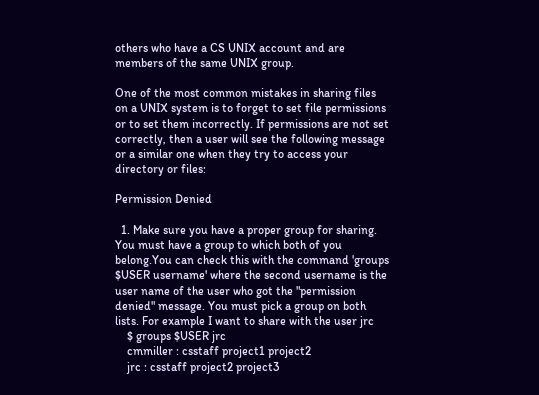others who have a CS UNIX account and are members of the same UNIX group.

One of the most common mistakes in sharing files on a UNIX system is to forget to set file permissions or to set them incorrectly. If permissions are not set correctly, then a user will see the following message or a similar one when they try to access your directory or files:

Permission Denied

  1. Make sure you have a proper group for sharing. You must have a group to which both of you belong.You can check this with the command 'groups $USER username' where the second username is the user name of the user who got the "permission denied" message. You must pick a group on both lists. For example I want to share with the user jrc
    $ groups $USER jrc
    cmmiller : csstaff project1 project2
    jrc : csstaff project2 project3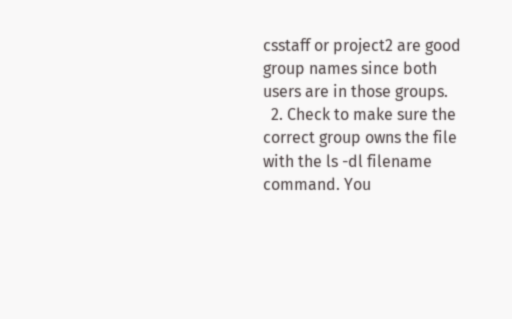csstaff or project2 are good group names since both users are in those groups.
  2. Check to make sure the correct group owns the file with the ls -dl filename command. You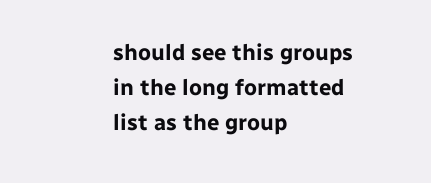should see this groups in the long formatted list as the group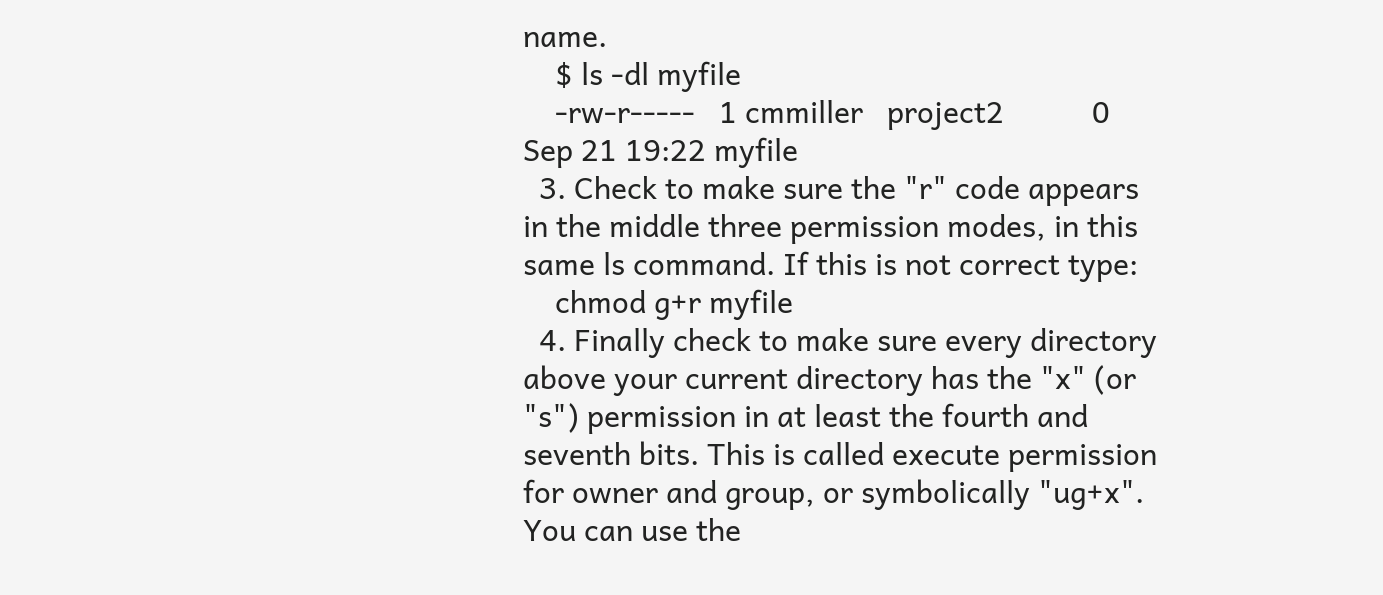name.
    $ ls -dl myfile
    -rw-r-----   1 cmmiller   project2           0 Sep 21 19:22 myfile
  3. Check to make sure the "r" code appears in the middle three permission modes, in this same ls command. If this is not correct type:
    chmod g+r myfile
  4. Finally check to make sure every directory above your current directory has the "x" (or "s") permission in at least the fourth and seventh bits. This is called execute permission for owner and group, or symbolically "ug+x". You can use the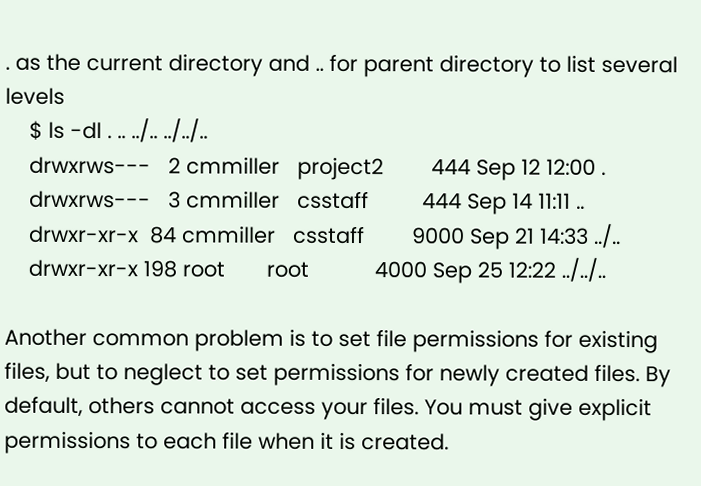. as the current directory and .. for parent directory to list several levels
    $ ls -dl . .. ../.. ../../..
    drwxrws---   2 cmmiller   project2        444 Sep 12 12:00 .
    drwxrws---   3 cmmiller   csstaff         444 Sep 14 11:11 ..
    drwxr-xr-x  84 cmmiller   csstaff        9000 Sep 21 14:33 ../..
    drwxr-xr-x 198 root       root           4000 Sep 25 12:22 ../../..

Another common problem is to set file permissions for existing files, but to neglect to set permissions for newly created files. By default, others cannot access your files. You must give explicit permissions to each file when it is created.